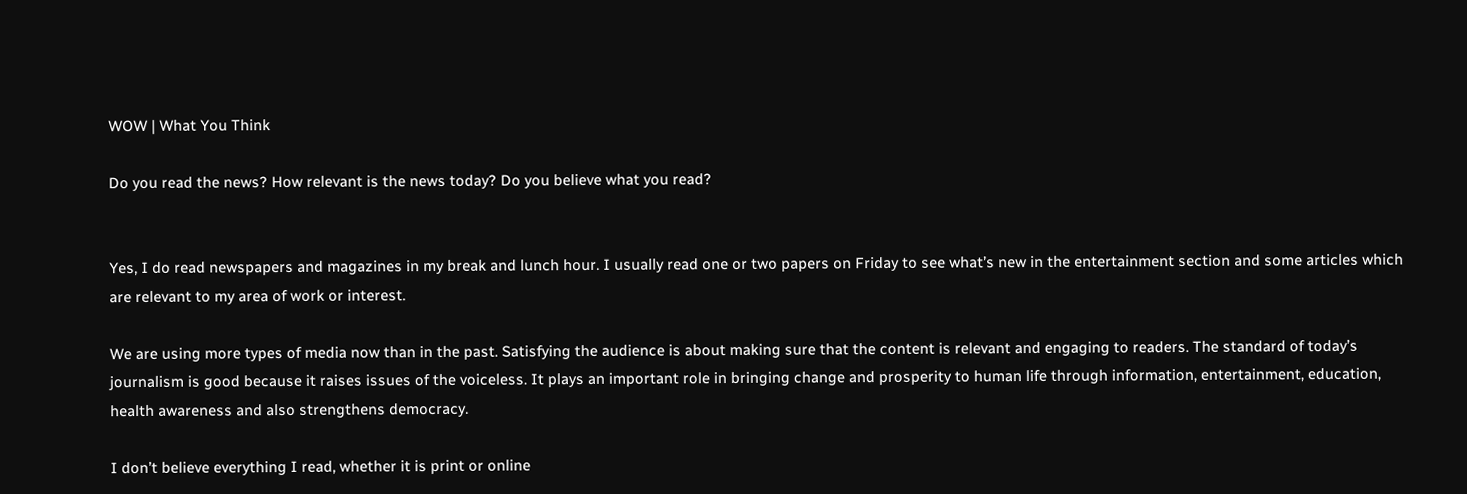WOW | What You Think

Do you read the news? How relevant is the news today? Do you believe what you read?


Yes, I do read newspapers and magazines in my break and lunch hour. I usually read one or two papers on Friday to see what’s new in the entertainment section and some articles which are relevant to my area of work or interest.

We are using more types of media now than in the past. Satisfying the audience is about making sure that the content is relevant and engaging to readers. The standard of today’s journalism is good because it raises issues of the voiceless. It plays an important role in bringing change and prosperity to human life through information, entertainment, education, health awareness and also strengthens democracy.

I don’t believe everything I read, whether it is print or online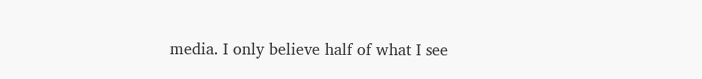media. I only believe half of what I see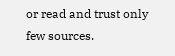or read and trust only few sources.